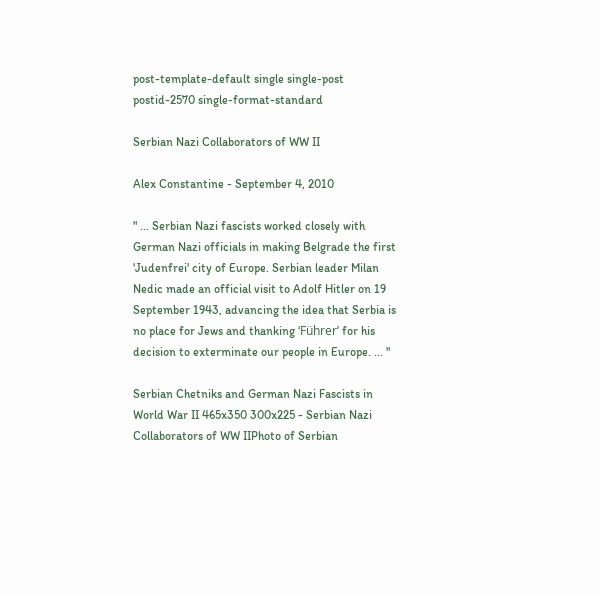post-template-default single single-post postid-2570 single-format-standard

Serbian Nazi Collaborators of WW II

Alex Constantine - September 4, 2010

" ... Serbian Nazi fascists worked closely with German Nazi officials in making Belgrade the first 'Judenfrei' city of Europe. Serbian leader Milan Nedic made an official visit to Adolf Hitler on 19 September 1943, advancing the idea that Serbia is no place for Jews and thanking ‘Führer’ for his decision to exterminate our people in Europe. ... "

Serbian Chetniks and German Nazi Fascists in World War II 465x350 300x225 - Serbian Nazi Collaborators of WW IIPhoto of Serbian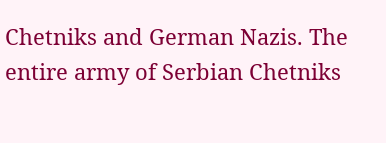Chetniks and German Nazis. The entire army of Serbian Chetniks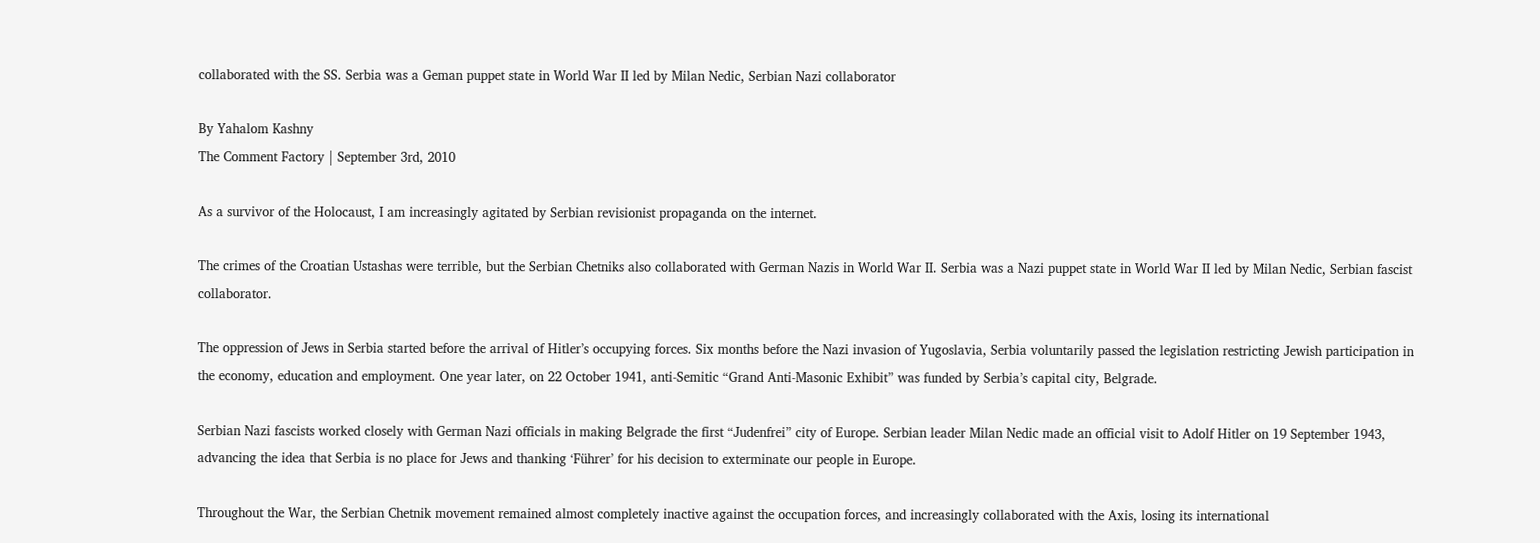collaborated with the SS. Serbia was a Geman puppet state in World War II led by Milan Nedic, Serbian Nazi collaborator

By Yahalom Kashny
The Comment Factory | September 3rd, 2010

As a survivor of the Holocaust, I am increasingly agitated by Serbian revisionist propaganda on the internet.

The crimes of the Croatian Ustashas were terrible, but the Serbian Chetniks also collaborated with German Nazis in World War II. Serbia was a Nazi puppet state in World War II led by Milan Nedic, Serbian fascist collaborator.

The oppression of Jews in Serbia started before the arrival of Hitler’s occupying forces. Six months before the Nazi invasion of Yugoslavia, Serbia voluntarily passed the legislation restricting Jewish participation in the economy, education and employment. One year later, on 22 October 1941, anti-Semitic “Grand Anti-Masonic Exhibit” was funded by Serbia’s capital city, Belgrade.

Serbian Nazi fascists worked closely with German Nazi officials in making Belgrade the first “Judenfrei” city of Europe. Serbian leader Milan Nedic made an official visit to Adolf Hitler on 19 September 1943, advancing the idea that Serbia is no place for Jews and thanking ‘Führer’ for his decision to exterminate our people in Europe.

Throughout the War, the Serbian Chetnik movement remained almost completely inactive against the occupation forces, and increasingly collaborated with the Axis, losing its international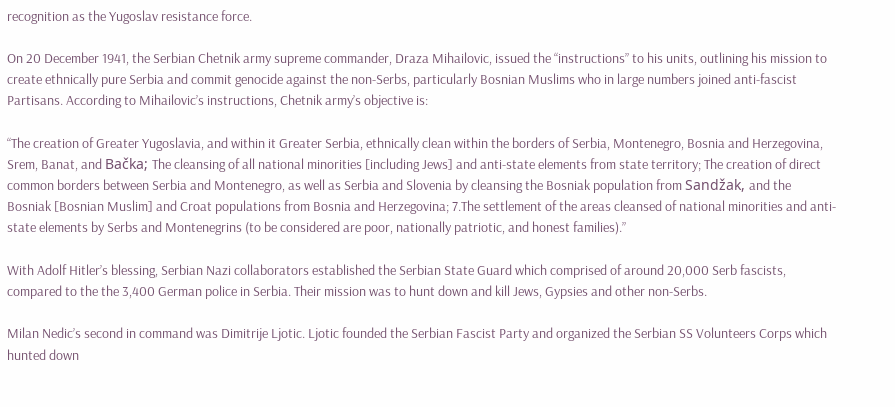recognition as the Yugoslav resistance force.

On 20 December 1941, the Serbian Chetnik army supreme commander, Draza Mihailovic, issued the “instructions” to his units, outlining his mission to create ethnically pure Serbia and commit genocide against the non-Serbs, particularly Bosnian Muslims who in large numbers joined anti-fascist Partisans. According to Mihailovic’s instructions, Chetnik army’s objective is:

“The creation of Greater Yugoslavia, and within it Greater Serbia, ethnically clean within the borders of Serbia, Montenegro, Bosnia and Herzegovina, Srem, Banat, and Bačka; The cleansing of all national minorities [including Jews] and anti-state elements from state territory; The creation of direct common borders between Serbia and Montenegro, as well as Serbia and Slovenia by cleansing the Bosniak population from Sandžak, and the Bosniak [Bosnian Muslim] and Croat populations from Bosnia and Herzegovina; 7.The settlement of the areas cleansed of national minorities and anti-state elements by Serbs and Montenegrins (to be considered are poor, nationally patriotic, and honest families).”

With Adolf Hitler’s blessing, Serbian Nazi collaborators established the Serbian State Guard which comprised of around 20,000 Serb fascists, compared to the the 3,400 German police in Serbia. Their mission was to hunt down and kill Jews, Gypsies and other non-Serbs.

Milan Nedic’s second in command was Dimitrije Ljotic. Ljotic founded the Serbian Fascist Party and organized the Serbian SS Volunteers Corps which hunted down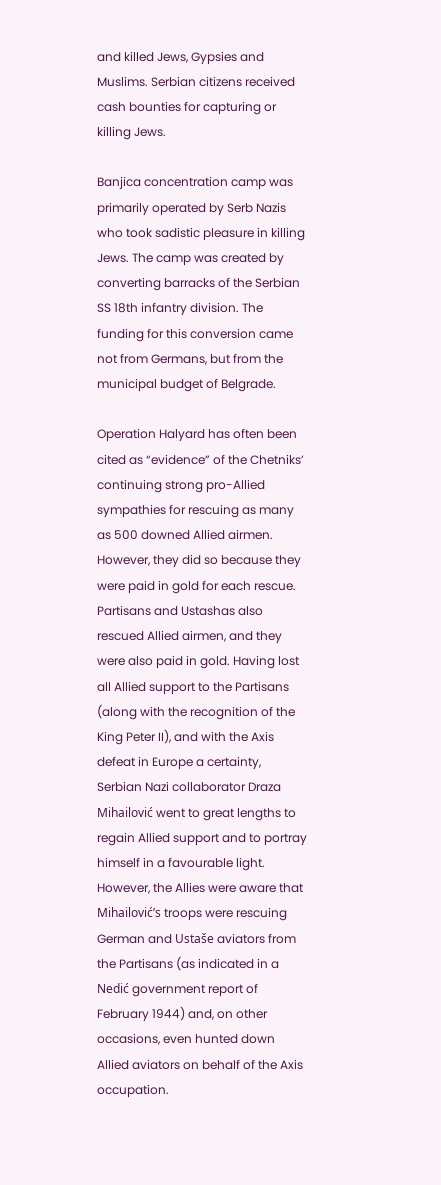and killed Jews, Gypsies and Muslims. Serbian citizens received cash bounties for capturing or killing Jews.

Banjica concentration camp was primarily operated by Serb Nazis who took sadistic pleasure in killing Jews. The camp was created by converting barracks of the Serbian SS 18th infantry division. The funding for this conversion came not from Germans, but from the municipal budget of Belgrade.

Operation Halyard has often been cited as “evidence” of the Chetniks’ continuing strong pro-Allied sympathies for rescuing as many as 500 downed Allied airmen. However, they did so because they were paid in gold for each rescue. Partisans and Ustashas also rescued Allied airmen, and they were also paid in gold. Having lost all Allied support to the Partisans (along with the recognition of the King Peter II), and with the Axis defeat in Europe a certainty, Serbian Nazi collaborator Draza Mihailović went to great lengths to regain Allied support and to portray himself in a favourable light. However, the Allies were aware that Mihailović’s troops were rescuing German and Ustaše aviators from the Partisans (as indicated in a Nedić government report of February 1944) and, on other occasions, even hunted down Allied aviators on behalf of the Axis occupation.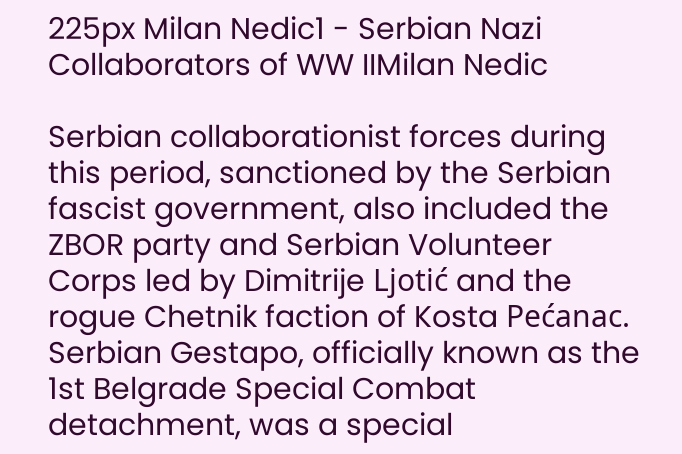225px Milan Nedic1 - Serbian Nazi Collaborators of WW IIMilan Nedic

Serbian collaborationist forces during this period, sanctioned by the Serbian fascist government, also included the ZBOR party and Serbian Volunteer Corps led by Dimitrije Ljotić and the rogue Chetnik faction of Kosta Pećanac. Serbian Gestapo, officially known as the 1st Belgrade Special Combat detachment, was a special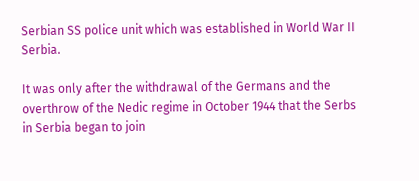Serbian SS police unit which was established in World War II Serbia.

It was only after the withdrawal of the Germans and the overthrow of the Nedic regime in October 1944 that the Serbs in Serbia began to join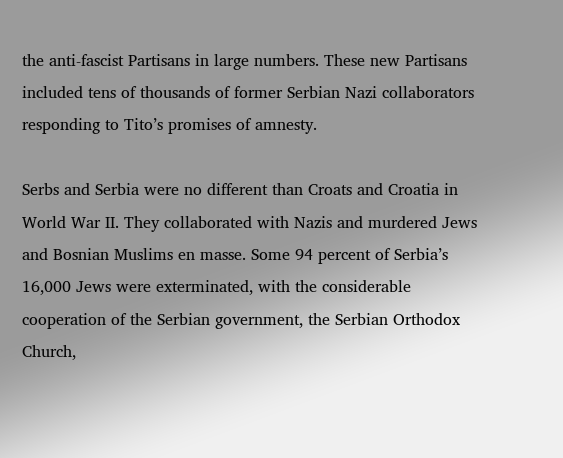the anti-fascist Partisans in large numbers. These new Partisans included tens of thousands of former Serbian Nazi collaborators responding to Tito’s promises of amnesty.

Serbs and Serbia were no different than Croats and Croatia in World War II. They collaborated with Nazis and murdered Jews and Bosnian Muslims en masse. Some 94 percent of Serbia’s 16,000 Jews were exterminated, with the considerable cooperation of the Serbian government, the Serbian Orthodox Church,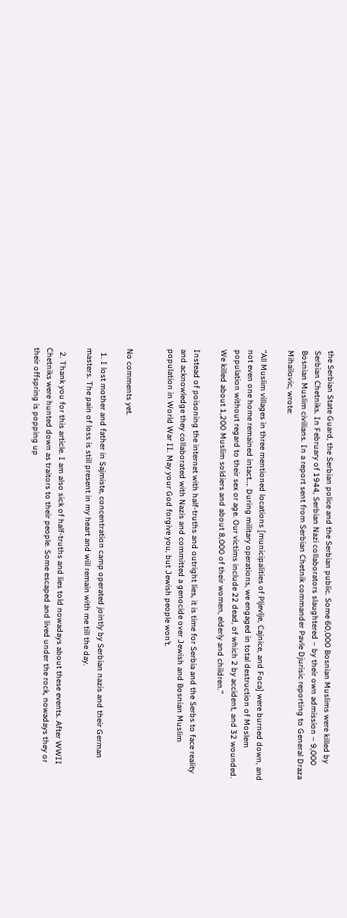the Serbian State Guard, the Serbian police and the Serbian public. Some 60,000 Bosnian Muslims were killed by Serbian Chetniks. In February of 1944, Serbian Nazi collaborators slaughtered – by their own admission – 9,000 Bosnian Muslim civilians. In a report sent from Serbian Chetnik commander Pavle Djurisic reporting to General Draza Mihailovic, wrote:

“All Muslim villages in three mentioned locations [municipalities of Pljevlje, Cajnice, and Foca] were burned down, and not even one home remained intact…. During military operations, we engaged in total destruction of Moslem population without regard to their sex or age. Our victims include 22 dead, of which 2 by accident, and 32 wounded. We killed about 1,200 Muslim soldiers and about 8,000 of their women, elderly and children.”

Instead of poisoning the internet with half-truths and outright lies, it is time for Serbia and the Serbs to face reality and acknowledge they collaborated with Nazis and committed a genocide over Jewish and Bosnian Muslim population in World War II. May your God forgive you, but Jewish people won’t.


No comments yet.

  1. I lost mother and father in Sajmiste, concentration camp operated jointly by Serbian nazis and their German masters. The pain of loss is still present in my heart and will remain with me till the day.

  2. Thank you for this article. I am also sick of half-truths and lies told nowadays about these events. After WWII Chetniks were hunted down as traitors to their people. Some escaped and lived under the rock, nowadays they or their offspring is popping up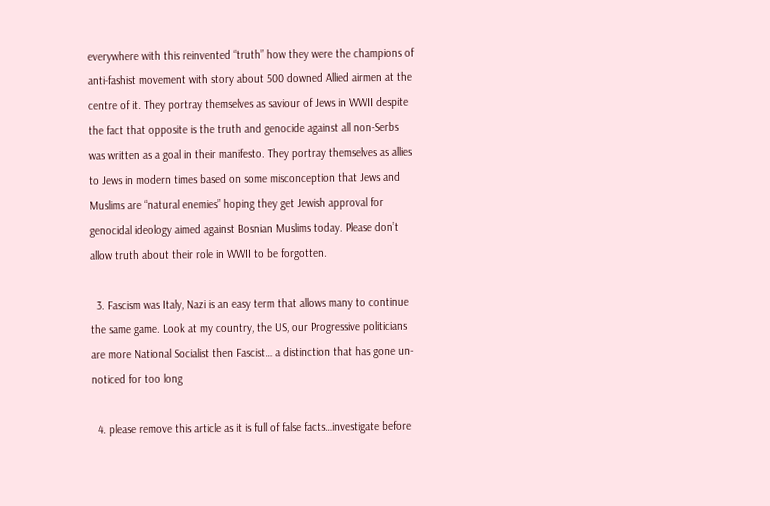everywhere with this reinvented “truth” how they were the champions of anti-fashist movement with story about 500 downed Allied airmen at the centre of it. They portray themselves as saviour of Jews in WWII despite the fact that opposite is the truth and genocide against all non-Serbs was written as a goal in their manifesto. They portray themselves as allies to Jews in modern times based on some misconception that Jews and Muslims are “natural enemies” hoping they get Jewish approval for genocidal ideology aimed against Bosnian Muslims today. Please don’t allow truth about their role in WWII to be forgotten.

  3. Fascism was Italy, Nazi is an easy term that allows many to continue the same game. Look at my country, the US, our Progressive politicians are more National Socialist then Fascist… a distinction that has gone un-noticed for too long

  4. please remove this article as it is full of false facts…investigate before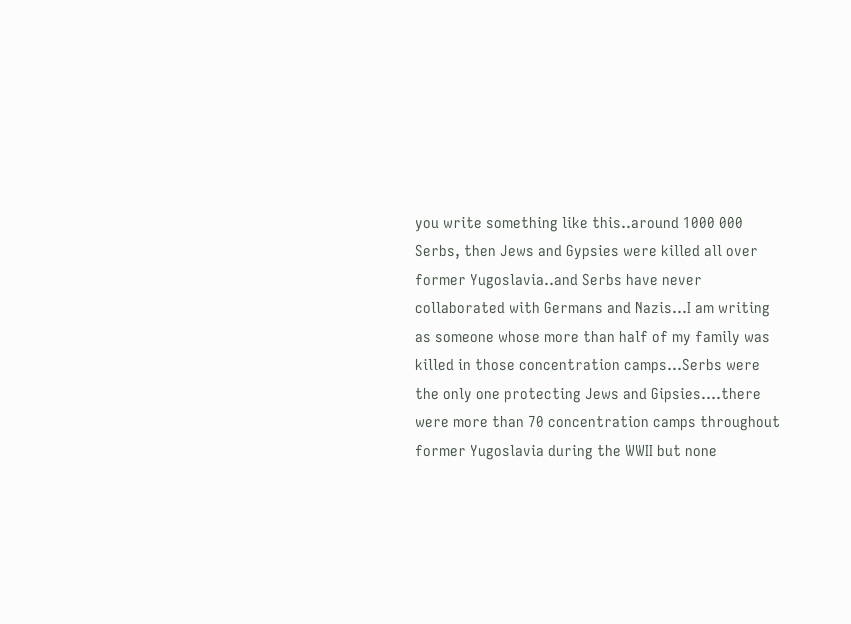you write something like this..around 1000 000 Serbs, then Jews and Gypsies were killed all over former Yugoslavia..and Serbs have never collaborated with Germans and Nazis…I am writing as someone whose more than half of my family was killed in those concentration camps…Serbs were the only one protecting Jews and Gipsies….there were more than 70 concentration camps throughout former Yugoslavia during the WWII but none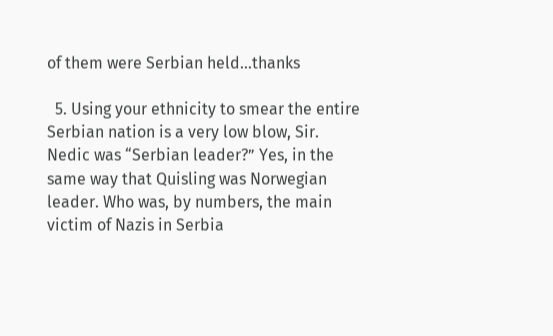of them were Serbian held…thanks

  5. Using your ethnicity to smear the entire Serbian nation is a very low blow, Sir. Nedic was “Serbian leader?” Yes, in the same way that Quisling was Norwegian leader. Who was, by numbers, the main victim of Nazis in Serbia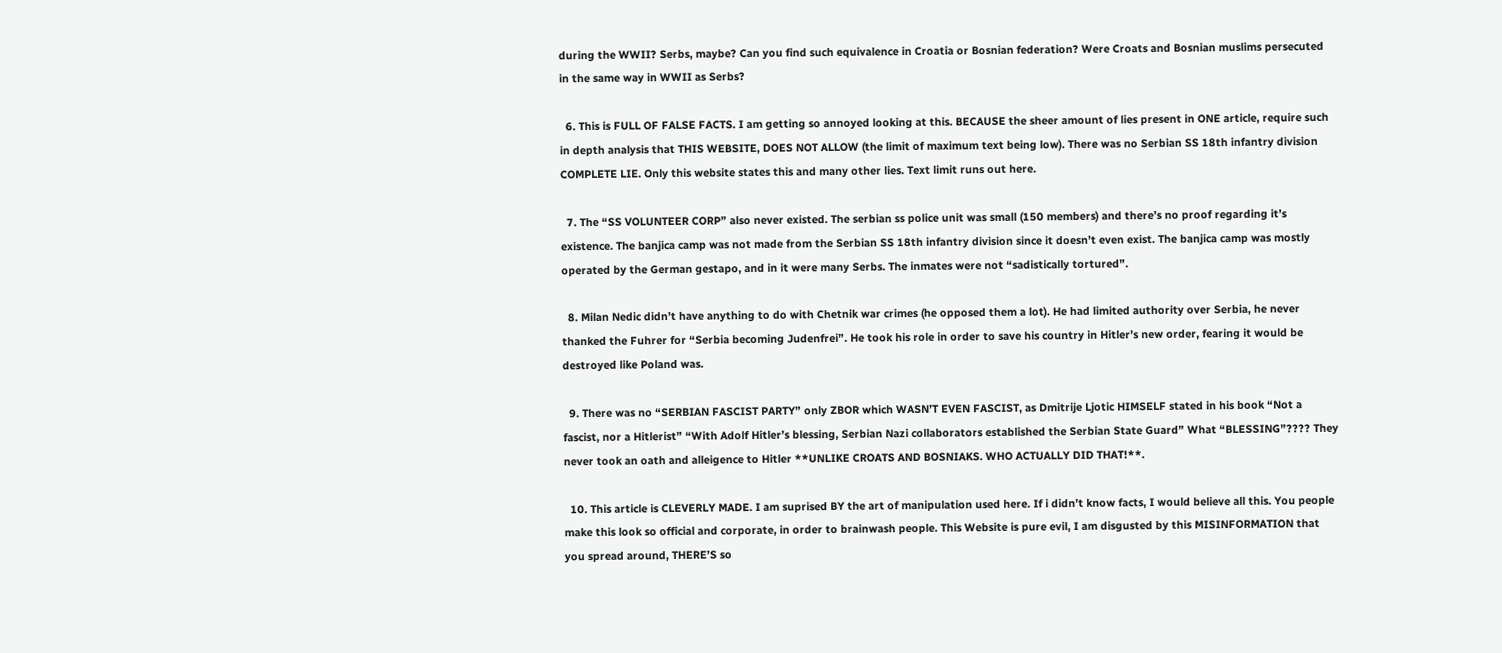during the WWII? Serbs, maybe? Can you find such equivalence in Croatia or Bosnian federation? Were Croats and Bosnian muslims persecuted in the same way in WWII as Serbs?

  6. This is FULL OF FALSE FACTS. I am getting so annoyed looking at this. BECAUSE the sheer amount of lies present in ONE article, require such in depth analysis that THIS WEBSITE, DOES NOT ALLOW (the limit of maximum text being low). There was no Serbian SS 18th infantry division COMPLETE LIE. Only this website states this and many other lies. Text limit runs out here.

  7. The “SS VOLUNTEER CORP” also never existed. The serbian ss police unit was small (150 members) and there’s no proof regarding it’s existence. The banjica camp was not made from the Serbian SS 18th infantry division since it doesn’t even exist. The banjica camp was mostly operated by the German gestapo, and in it were many Serbs. The inmates were not “sadistically tortured”.

  8. Milan Nedic didn’t have anything to do with Chetnik war crimes (he opposed them a lot). He had limited authority over Serbia, he never thanked the Fuhrer for “Serbia becoming Judenfrei”. He took his role in order to save his country in Hitler’s new order, fearing it would be destroyed like Poland was.

  9. There was no “SERBIAN FASCIST PARTY” only ZBOR which WASN’T EVEN FASCIST, as Dmitrije Ljotic HIMSELF stated in his book “Not a fascist, nor a Hitlerist” “With Adolf Hitler’s blessing, Serbian Nazi collaborators established the Serbian State Guard” What “BLESSING”???? They never took an oath and alleigence to Hitler **UNLIKE CROATS AND BOSNIAKS. WHO ACTUALLY DID THAT!**.

  10. This article is CLEVERLY MADE. I am suprised BY the art of manipulation used here. If i didn’t know facts, I would believe all this. You people make this look so official and corporate, in order to brainwash people. This Website is pure evil, I am disgusted by this MISINFORMATION that you spread around, THERE’S so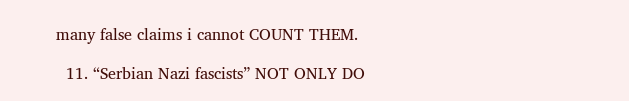many false claims i cannot COUNT THEM.

  11. “Serbian Nazi fascists” NOT ONLY DO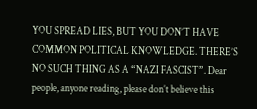YOU SPREAD LIES, BUT YOU DON’T HAVE COMMON POLITICAL KNOWLEDGE. THERE’S NO SUCH THING AS A “NAZI FASCIST”. Dear people, anyone reading, please don’t believe this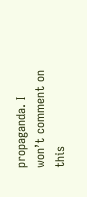propaganda. I won’t comment on this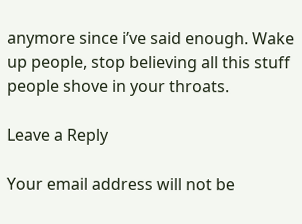anymore since i’ve said enough. Wake up people, stop believing all this stuff people shove in your throats.

Leave a Reply

Your email address will not be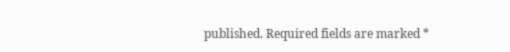published. Required fields are marked *